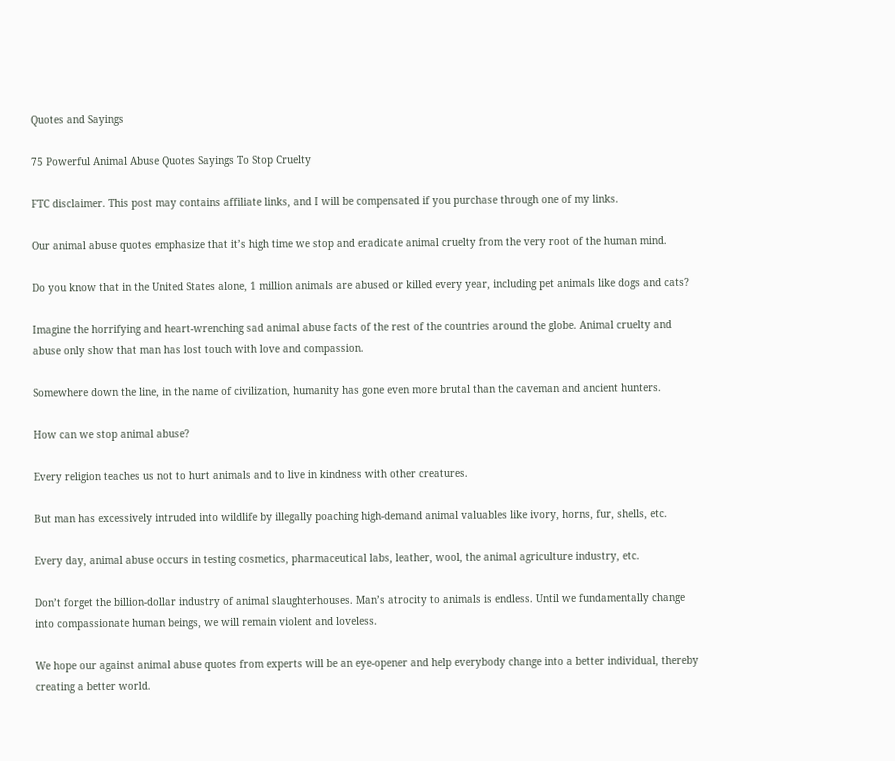Quotes and Sayings

75 Powerful Animal Abuse Quotes Sayings To Stop Cruelty

FTC disclaimer. This post may contains affiliate links, and I will be compensated if you purchase through one of my links.

Our animal abuse quotes emphasize that it’s high time we stop and eradicate animal cruelty from the very root of the human mind.

Do you know that in the United States alone, 1 million animals are abused or killed every year, including pet animals like dogs and cats?

Imagine the horrifying and heart-wrenching sad animal abuse facts of the rest of the countries around the globe. Animal cruelty and abuse only show that man has lost touch with love and compassion.

Somewhere down the line, in the name of civilization, humanity has gone even more brutal than the caveman and ancient hunters.

How can we stop animal abuse?

Every religion teaches us not to hurt animals and to live in kindness with other creatures.

But man has excessively intruded into wildlife by illegally poaching high-demand animal valuables like ivory, horns, fur, shells, etc.

Every day, animal abuse occurs in testing cosmetics, pharmaceutical labs, leather, wool, the animal agriculture industry, etc.

Don’t forget the billion-dollar industry of animal slaughterhouses. Man’s atrocity to animals is endless. Until we fundamentally change into compassionate human beings, we will remain violent and loveless.

We hope our against animal abuse quotes from experts will be an eye-opener and help everybody change into a better individual, thereby creating a better world.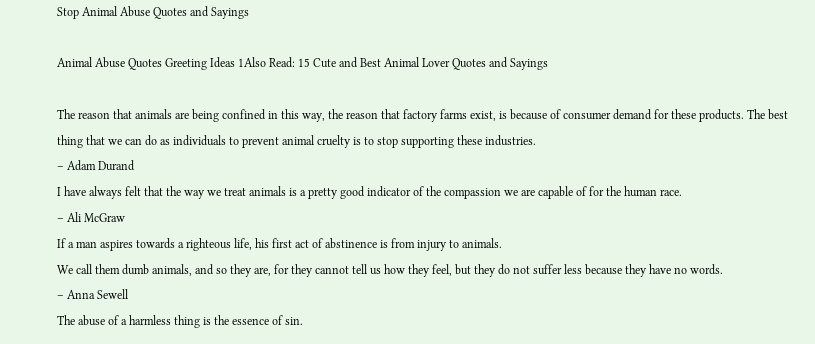Stop Animal Abuse Quotes and Sayings

Animal Abuse Quotes Greeting Ideas 1Also Read: 15 Cute and Best Animal Lover Quotes and Sayings

The reason that animals are being confined in this way, the reason that factory farms exist, is because of consumer demand for these products. The best thing that we can do as individuals to prevent animal cruelty is to stop supporting these industries.
– Adam Durand
I have always felt that the way we treat animals is a pretty good indicator of the compassion we are capable of for the human race.
– Ali McGraw
If a man aspires towards a righteous life, his first act of abstinence is from injury to animals.
We call them dumb animals, and so they are, for they cannot tell us how they feel, but they do not suffer less because they have no words.
– Anna Sewell
The abuse of a harmless thing is the essence of sin.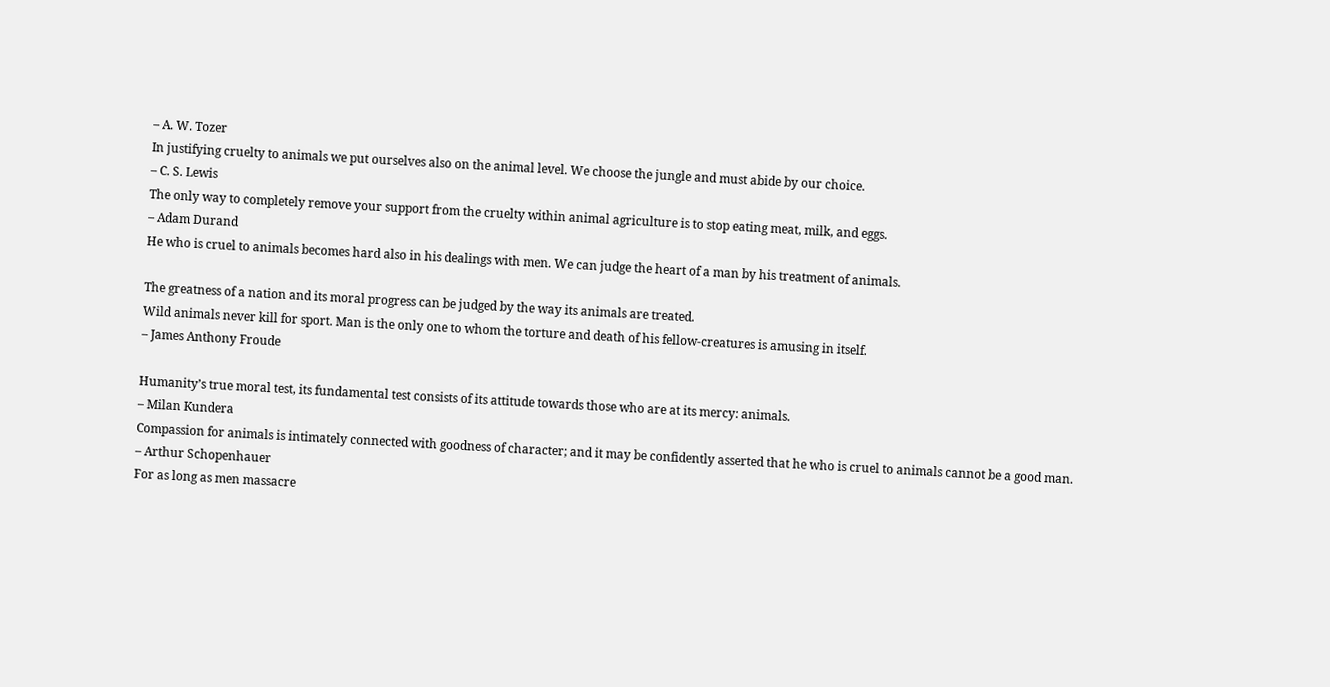– A. W. Tozer
In justifying cruelty to animals we put ourselves also on the animal level. We choose the jungle and must abide by our choice.
– C. S. Lewis
The only way to completely remove your support from the cruelty within animal agriculture is to stop eating meat, milk, and eggs.
– Adam Durand
He who is cruel to animals becomes hard also in his dealings with men. We can judge the heart of a man by his treatment of animals.

The greatness of a nation and its moral progress can be judged by the way its animals are treated.
Wild animals never kill for sport. Man is the only one to whom the torture and death of his fellow-creatures is amusing in itself.
– James Anthony Froude

Humanity’s true moral test, its fundamental test consists of its attitude towards those who are at its mercy: animals.
– Milan Kundera
Compassion for animals is intimately connected with goodness of character; and it may be confidently asserted that he who is cruel to animals cannot be a good man.
– Arthur Schopenhauer
For as long as men massacre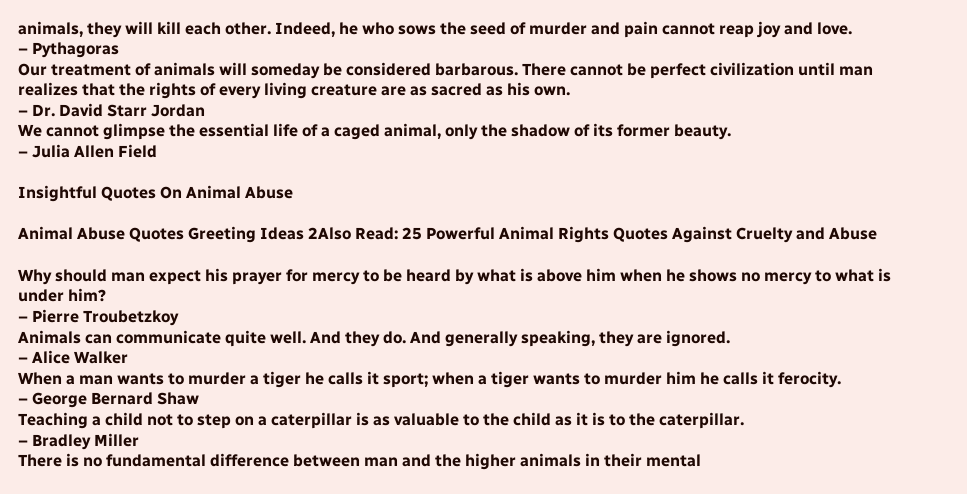animals, they will kill each other. Indeed, he who sows the seed of murder and pain cannot reap joy and love.
– Pythagoras
Our treatment of animals will someday be considered barbarous. There cannot be perfect civilization until man realizes that the rights of every living creature are as sacred as his own.
– Dr. David Starr Jordan
We cannot glimpse the essential life of a caged animal, only the shadow of its former beauty.
– Julia Allen Field

Insightful Quotes On Animal Abuse

Animal Abuse Quotes Greeting Ideas 2Also Read: 25 Powerful Animal Rights Quotes Against Cruelty and Abuse

Why should man expect his prayer for mercy to be heard by what is above him when he shows no mercy to what is under him?
– Pierre Troubetzkoy
Animals can communicate quite well. And they do. And generally speaking, they are ignored.
– Alice Walker
When a man wants to murder a tiger he calls it sport; when a tiger wants to murder him he calls it ferocity.
– George Bernard Shaw
Teaching a child not to step on a caterpillar is as valuable to the child as it is to the caterpillar.
– Bradley Miller
There is no fundamental difference between man and the higher animals in their mental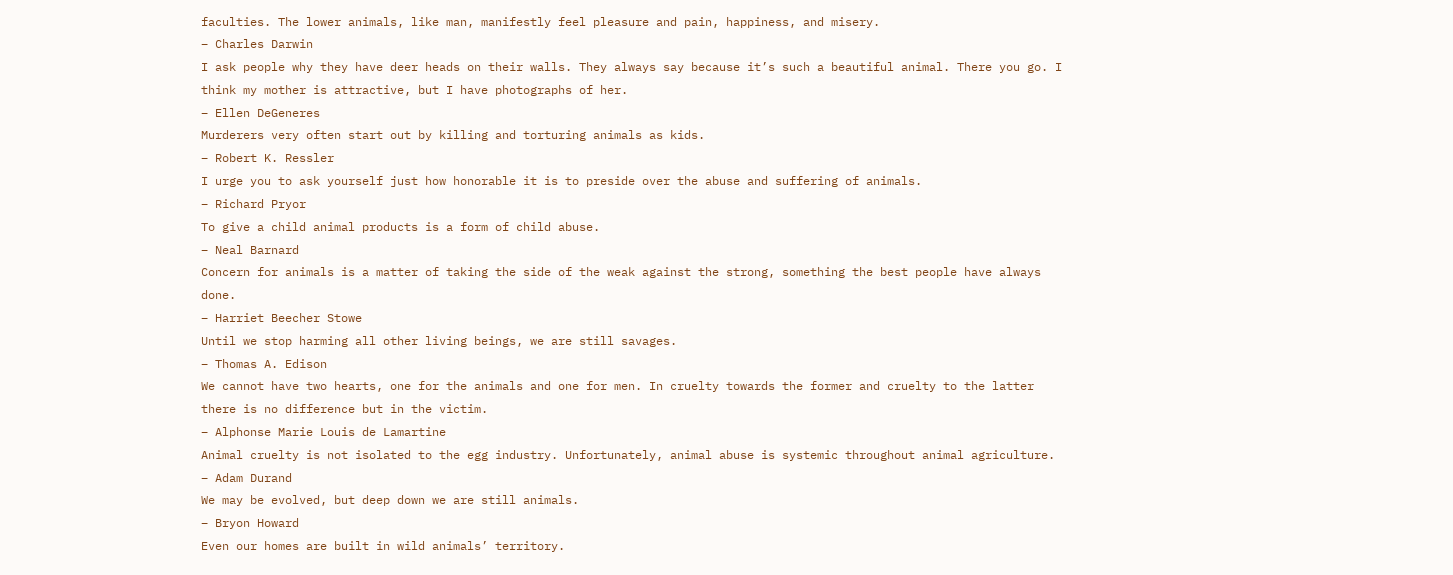faculties. The lower animals, like man, manifestly feel pleasure and pain, happiness, and misery.
– Charles Darwin
I ask people why they have deer heads on their walls. They always say because it’s such a beautiful animal. There you go. I think my mother is attractive, but I have photographs of her.
– Ellen DeGeneres
Murderers very often start out by killing and torturing animals as kids.
– Robert K. Ressler
I urge you to ask yourself just how honorable it is to preside over the abuse and suffering of animals.
– Richard Pryor
To give a child animal products is a form of child abuse.
– Neal Barnard
Concern for animals is a matter of taking the side of the weak against the strong, something the best people have always done.
– Harriet Beecher Stowe
Until we stop harming all other living beings, we are still savages.
– Thomas A. Edison
We cannot have two hearts, one for the animals and one for men. In cruelty towards the former and cruelty to the latter there is no difference but in the victim.
– Alphonse Marie Louis de Lamartine
Animal cruelty is not isolated to the egg industry. Unfortunately, animal abuse is systemic throughout animal agriculture.
– Adam Durand
We may be evolved, but deep down we are still animals.
– Bryon Howard
Even our homes are built in wild animals’ territory.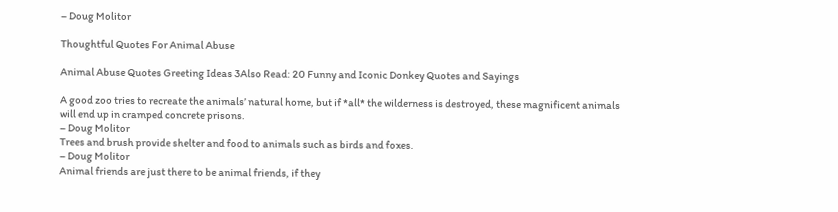– Doug Molitor

Thoughtful Quotes For Animal Abuse

Animal Abuse Quotes Greeting Ideas 3Also Read: 20 Funny and Iconic Donkey Quotes and Sayings

A good zoo tries to recreate the animals’ natural home, but if *all* the wilderness is destroyed, these magnificent animals will end up in cramped concrete prisons.
– Doug Molitor
Trees and brush provide shelter and food to animals such as birds and foxes.
– Doug Molitor
Animal friends are just there to be animal friends, if they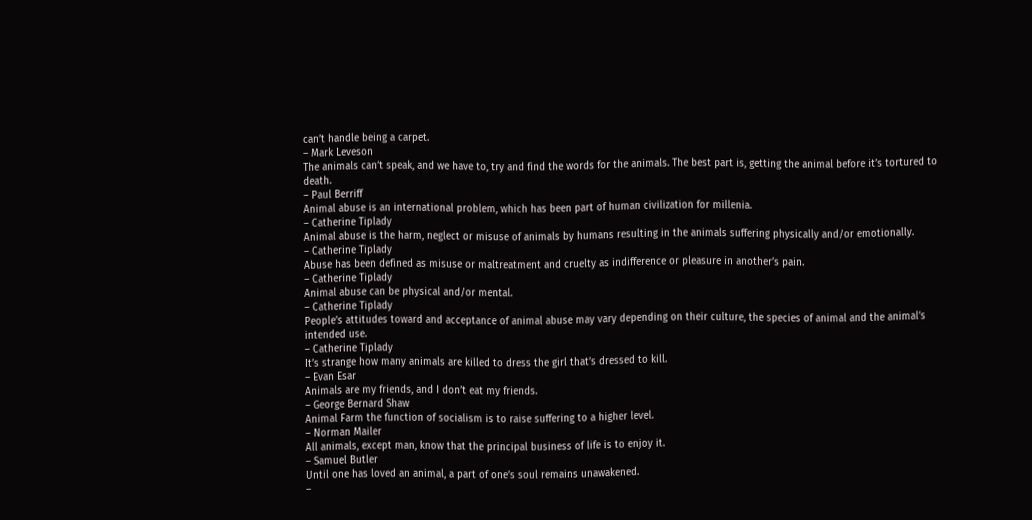can’t handle being a carpet.
– Mark Leveson
The animals can’t speak, and we have to, try and find the words for the animals. The best part is, getting the animal before it’s tortured to death.
– Paul Berriff
Animal abuse is an international problem, which has been part of human civilization for millenia.
– Catherine Tiplady
Animal abuse is the harm, neglect or misuse of animals by humans resulting in the animals suffering physically and/or emotionally.
– Catherine Tiplady
Abuse has been defined as misuse or maltreatment and cruelty as indifference or pleasure in another’s pain.
– Catherine Tiplady
Animal abuse can be physical and/or mental.
– Catherine Tiplady
People’s attitudes toward and acceptance of animal abuse may vary depending on their culture, the species of animal and the animal’s intended use.
– Catherine Tiplady
It’s strange how many animals are killed to dress the girl that’s dressed to kill.
– Evan Esar
Animals are my friends, and I don’t eat my friends.
– George Bernard Shaw
Animal Farm the function of socialism is to raise suffering to a higher level.
– Norman Mailer
All animals, except man, know that the principal business of life is to enjoy it.
– Samuel Butler
Until one has loved an animal, a part of one’s soul remains unawakened.
–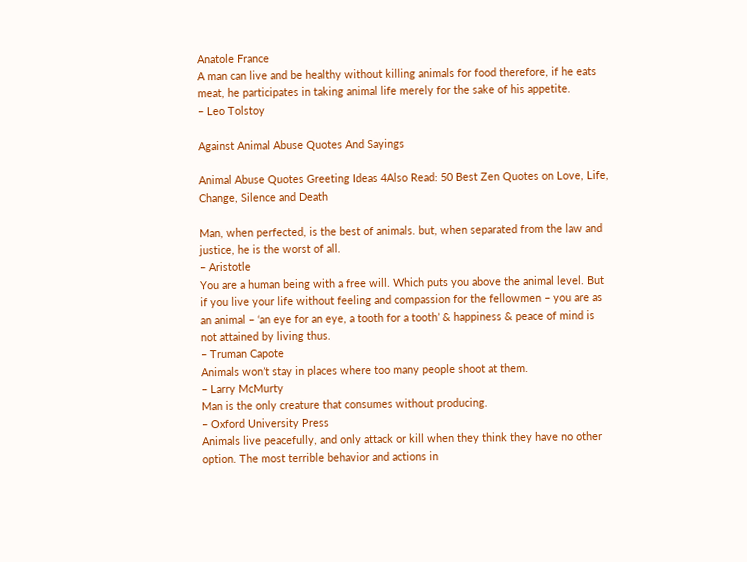Anatole France
A man can live and be healthy without killing animals for food therefore, if he eats meat, he participates in taking animal life merely for the sake of his appetite.
– Leo Tolstoy

Against Animal Abuse Quotes And Sayings

Animal Abuse Quotes Greeting Ideas 4Also Read: 50 Best Zen Quotes on Love, Life, Change, Silence and Death

Man, when perfected, is the best of animals. but, when separated from the law and justice, he is the worst of all.
– Aristotle
You are a human being with a free will. Which puts you above the animal level. But if you live your life without feeling and compassion for the fellowmen – you are as an animal – ‘an eye for an eye, a tooth for a tooth’ & happiness & peace of mind is not attained by living thus.
– Truman Capote
Animals won’t stay in places where too many people shoot at them.
– Larry McMurty
Man is the only creature that consumes without producing.
– Oxford University Press
Animals live peacefully, and only attack or kill when they think they have no other option. The most terrible behavior and actions in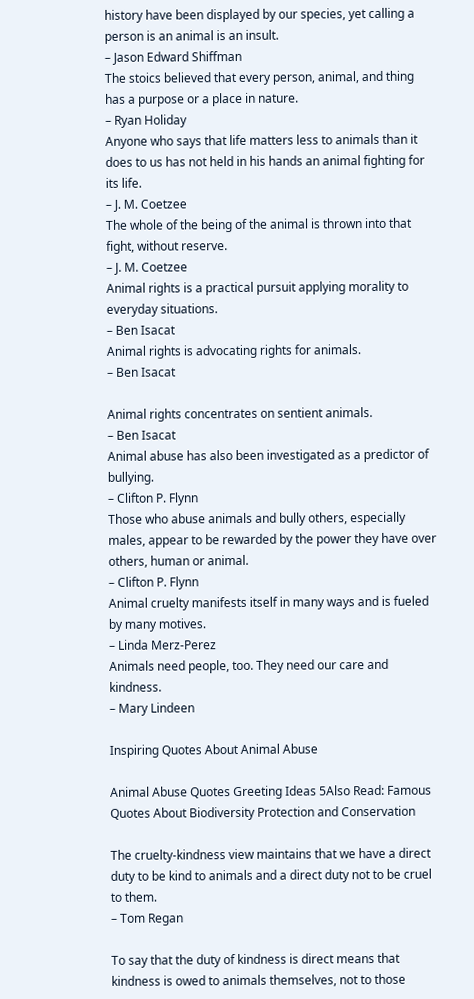history have been displayed by our species, yet calling a person is an animal is an insult.
– Jason Edward Shiffman
The stoics believed that every person, animal, and thing has a purpose or a place in nature.
– Ryan Holiday
Anyone who says that life matters less to animals than it does to us has not held in his hands an animal fighting for its life.
– J. M. Coetzee
The whole of the being of the animal is thrown into that fight, without reserve.
– J. M. Coetzee
Animal rights is a practical pursuit applying morality to everyday situations.
– Ben Isacat
Animal rights is advocating rights for animals.
– Ben Isacat

Animal rights concentrates on sentient animals.
– Ben Isacat
Animal abuse has also been investigated as a predictor of bullying.
– Clifton P. Flynn
Those who abuse animals and bully others, especially males, appear to be rewarded by the power they have over others, human or animal.
– Clifton P. Flynn
Animal cruelty manifests itself in many ways and is fueled by many motives.
– Linda Merz-Perez
Animals need people, too. They need our care and kindness.
– Mary Lindeen

Inspiring Quotes About Animal Abuse

Animal Abuse Quotes Greeting Ideas 5Also Read: Famous Quotes About Biodiversity Protection and Conservation

The cruelty-kindness view maintains that we have a direct duty to be kind to animals and a direct duty not to be cruel to them.
– Tom Regan

To say that the duty of kindness is direct means that kindness is owed to animals themselves, not to those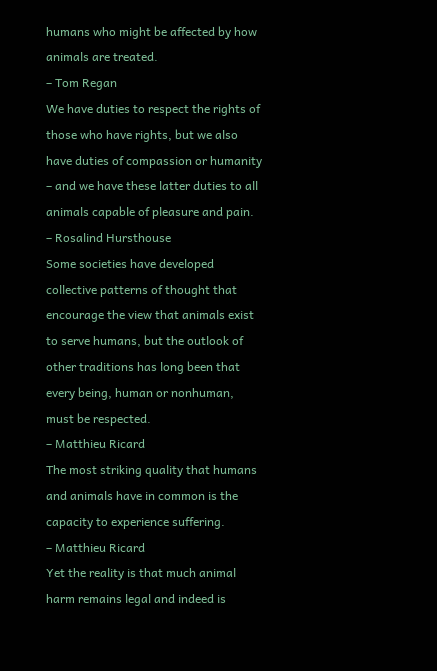humans who might be affected by how animals are treated.
– Tom Regan
We have duties to respect the rights of those who have rights, but we also have duties of compassion or humanity – and we have these latter duties to all animals capable of pleasure and pain.
– Rosalind Hursthouse
Some societies have developed collective patterns of thought that encourage the view that animals exist to serve humans, but the outlook of other traditions has long been that every being, human or nonhuman, must be respected.
– Matthieu Ricard
The most striking quality that humans and animals have in common is the capacity to experience suffering.
– Matthieu Ricard
Yet the reality is that much animal harm remains legal and indeed is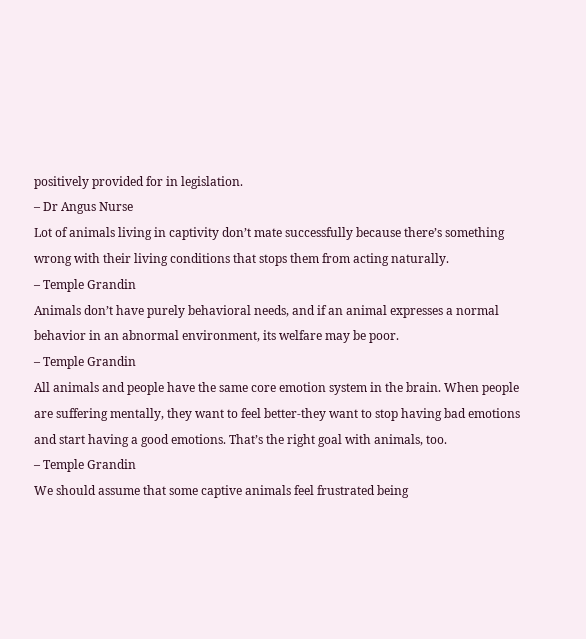positively provided for in legislation.
– Dr Angus Nurse
Lot of animals living in captivity don’t mate successfully because there’s something wrong with their living conditions that stops them from acting naturally.
– Temple Grandin
Animals don’t have purely behavioral needs, and if an animal expresses a normal behavior in an abnormal environment, its welfare may be poor.
– Temple Grandin
All animals and people have the same core emotion system in the brain. When people are suffering mentally, they want to feel better-they want to stop having bad emotions and start having a good emotions. That’s the right goal with animals, too.
– Temple Grandin
We should assume that some captive animals feel frustrated being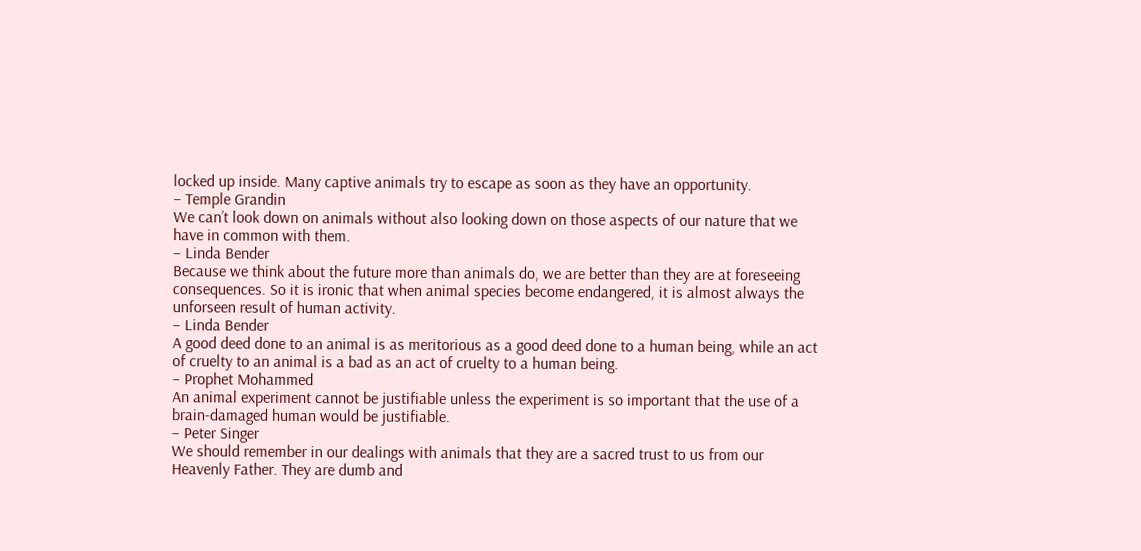locked up inside. Many captive animals try to escape as soon as they have an opportunity.
– Temple Grandin
We can’t look down on animals without also looking down on those aspects of our nature that we have in common with them.
– Linda Bender
Because we think about the future more than animals do, we are better than they are at foreseeing consequences. So it is ironic that when animal species become endangered, it is almost always the unforseen result of human activity.
– Linda Bender
A good deed done to an animal is as meritorious as a good deed done to a human being, while an act of cruelty to an animal is a bad as an act of cruelty to a human being.
– Prophet Mohammed
An animal experiment cannot be justifiable unless the experiment is so important that the use of a brain-damaged human would be justifiable.
– Peter Singer
We should remember in our dealings with animals that they are a sacred trust to us from our Heavenly Father. They are dumb and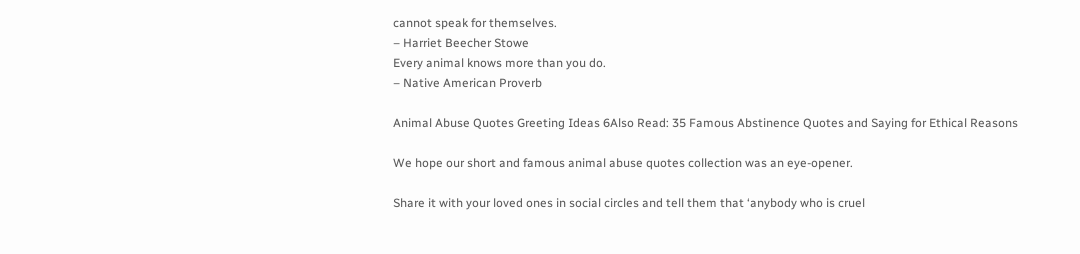cannot speak for themselves.
– Harriet Beecher Stowe
Every animal knows more than you do.
– Native American Proverb

Animal Abuse Quotes Greeting Ideas 6Also Read: 35 Famous Abstinence Quotes and Saying for Ethical Reasons

We hope our short and famous animal abuse quotes collection was an eye-opener.

Share it with your loved ones in social circles and tell them that ‘anybody who is cruel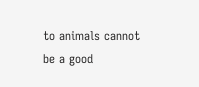to animals cannot be a good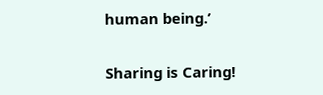human being.’

Sharing is Caring!